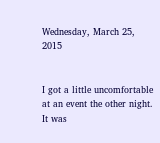Wednesday, March 25, 2015


I got a little uncomfortable at an event the other night.  It was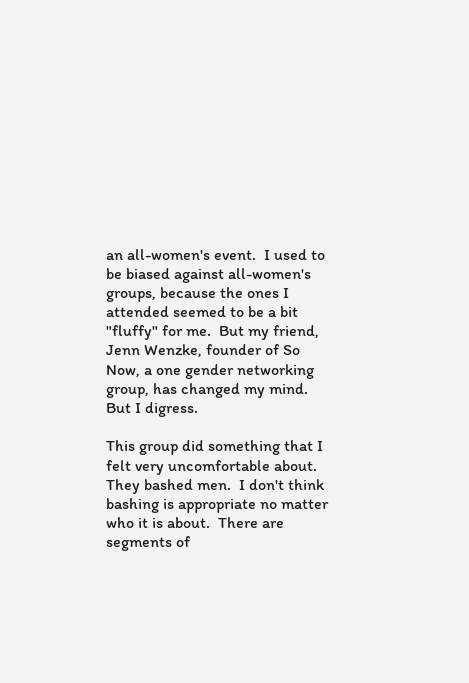an all-women's event.  I used to be biased against all-women's groups, because the ones I attended seemed to be a bit "fluffy" for me.  But my friend, Jenn Wenzke, founder of So Now, a one gender networking group, has changed my mind.  But I digress.

This group did something that I felt very uncomfortable about.  They bashed men.  I don't think bashing is appropriate no matter who it is about.  There are segments of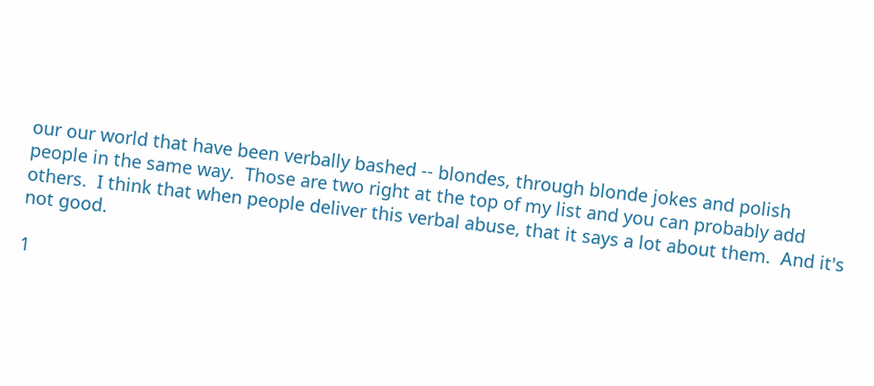our our world that have been verbally bashed -- blondes, through blonde jokes and polish people in the same way.  Those are two right at the top of my list and you can probably add others.  I think that when people deliver this verbal abuse, that it says a lot about them.  And it's not good.

1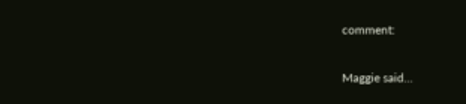comment:

Maggie said...